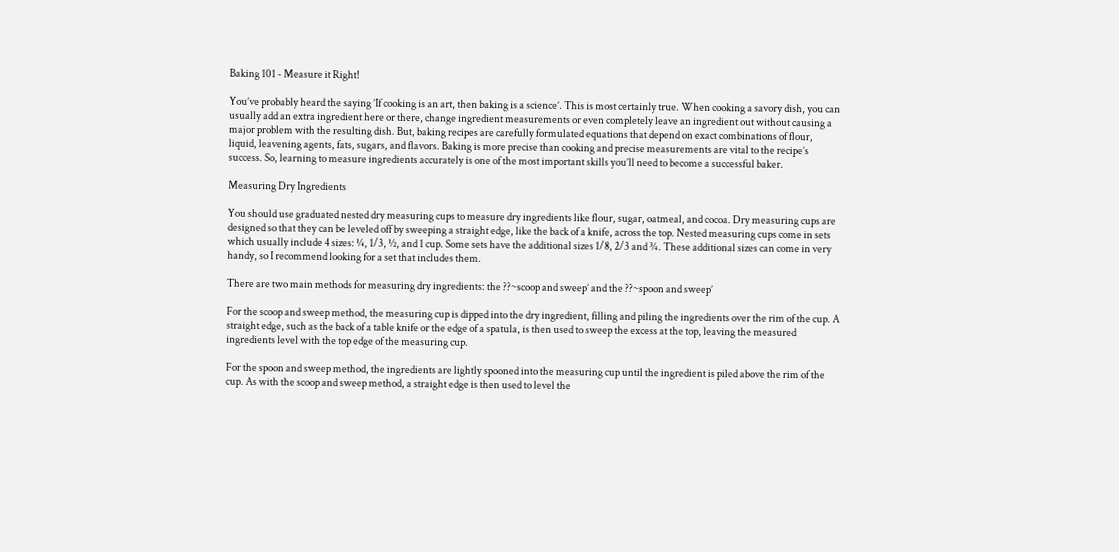Baking 101 - Measure it Right!

You’ve probably heard the saying ’If cooking is an art, then baking is a science’. This is most certainly true. When cooking a savory dish, you can usually add an extra ingredient here or there, change ingredient measurements or even completely leave an ingredient out without causing a major problem with the resulting dish. But, baking recipes are carefully formulated equations that depend on exact combinations of flour, liquid, leavening agents, fats, sugars, and flavors. Baking is more precise than cooking and precise measurements are vital to the recipe’s success. So, learning to measure ingredients accurately is one of the most important skills you’ll need to become a successful baker.

Measuring Dry Ingredients

You should use graduated nested dry measuring cups to measure dry ingredients like flour, sugar, oatmeal, and cocoa. Dry measuring cups are designed so that they can be leveled off by sweeping a straight edge, like the back of a knife, across the top. Nested measuring cups come in sets which usually include 4 sizes: ¼, 1/3, ½, and 1 cup. Some sets have the additional sizes 1/8, 2/3 and ¾. These additional sizes can come in very handy, so I recommend looking for a set that includes them.

There are two main methods for measuring dry ingredients: the ??~scoop and sweep’ and the ??~spoon and sweep’

For the scoop and sweep method, the measuring cup is dipped into the dry ingredient, filling and piling the ingredients over the rim of the cup. A straight edge, such as the back of a table knife or the edge of a spatula, is then used to sweep the excess at the top, leaving the measured ingredients level with the top edge of the measuring cup.

For the spoon and sweep method, the ingredients are lightly spooned into the measuring cup until the ingredient is piled above the rim of the cup. As with the scoop and sweep method, a straight edge is then used to level the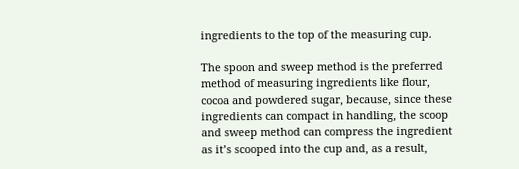ingredients to the top of the measuring cup.

The spoon and sweep method is the preferred method of measuring ingredients like flour, cocoa and powdered sugar, because, since these ingredients can compact in handling, the scoop and sweep method can compress the ingredient as it’s scooped into the cup and, as a result,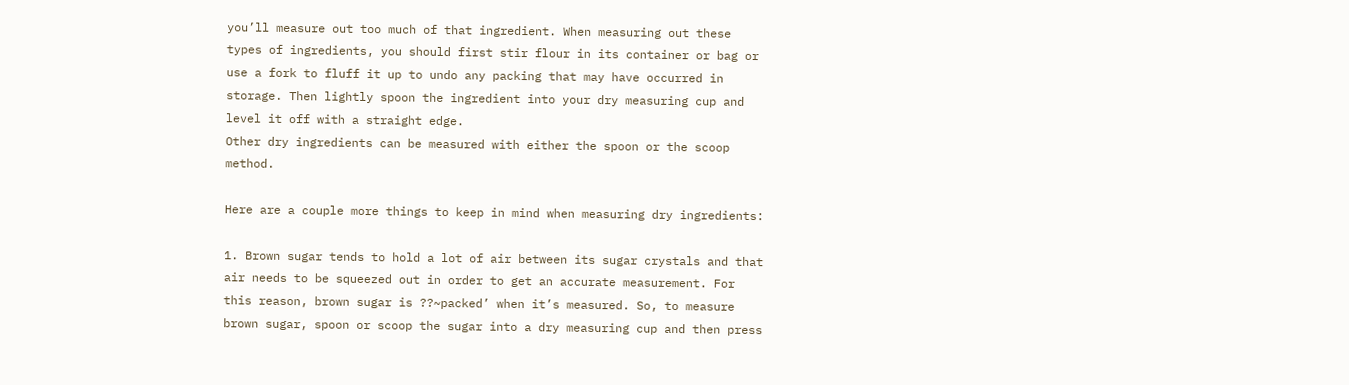you’ll measure out too much of that ingredient. When measuring out these types of ingredients, you should first stir flour in its container or bag or use a fork to fluff it up to undo any packing that may have occurred in storage. Then lightly spoon the ingredient into your dry measuring cup and level it off with a straight edge.
Other dry ingredients can be measured with either the spoon or the scoop method.

Here are a couple more things to keep in mind when measuring dry ingredients:

1. Brown sugar tends to hold a lot of air between its sugar crystals and that air needs to be squeezed out in order to get an accurate measurement. For this reason, brown sugar is ??~packed’ when it’s measured. So, to measure brown sugar, spoon or scoop the sugar into a dry measuring cup and then press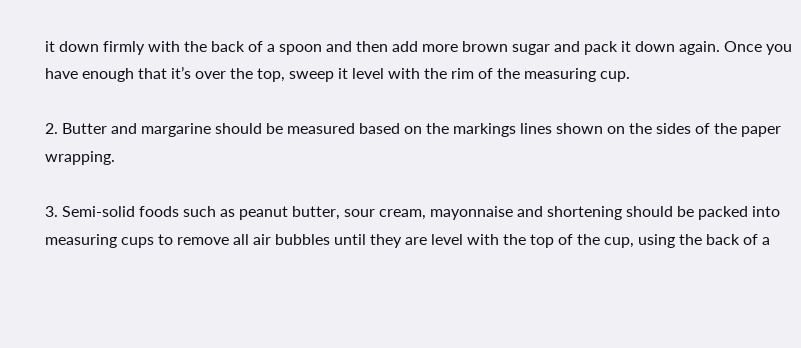it down firmly with the back of a spoon and then add more brown sugar and pack it down again. Once you have enough that it’s over the top, sweep it level with the rim of the measuring cup.

2. Butter and margarine should be measured based on the markings lines shown on the sides of the paper wrapping.

3. Semi-solid foods such as peanut butter, sour cream, mayonnaise and shortening should be packed into measuring cups to remove all air bubbles until they are level with the top of the cup, using the back of a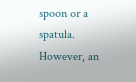spoon or a spatula. However, an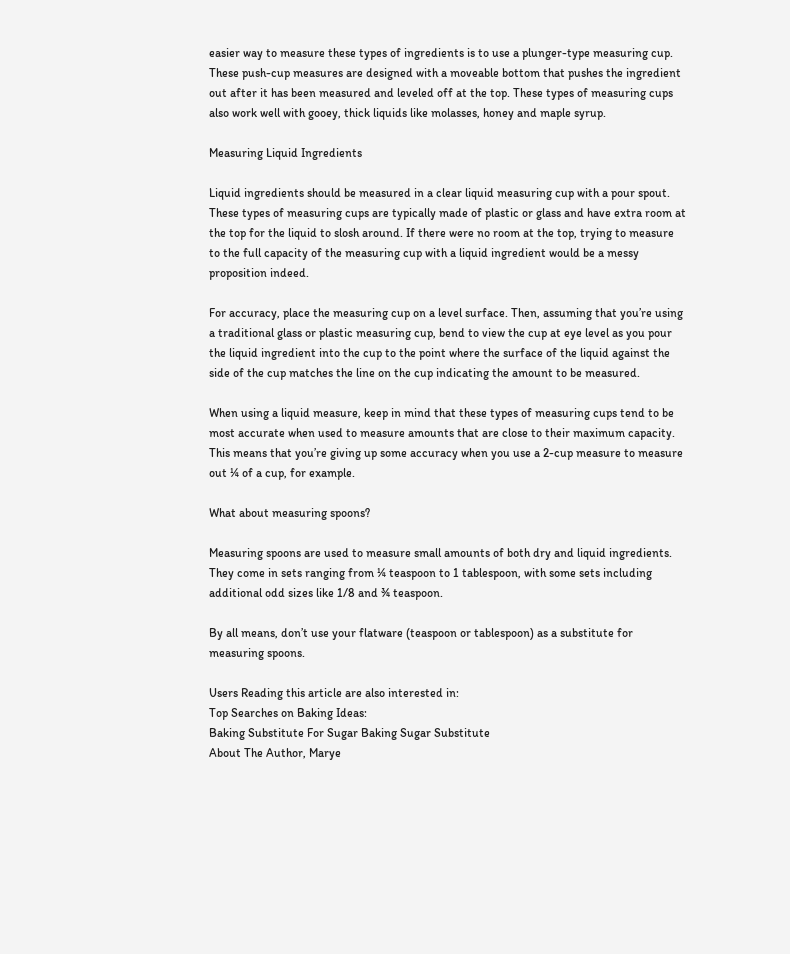easier way to measure these types of ingredients is to use a plunger-type measuring cup. These push-cup measures are designed with a moveable bottom that pushes the ingredient out after it has been measured and leveled off at the top. These types of measuring cups also work well with gooey, thick liquids like molasses, honey and maple syrup.

Measuring Liquid Ingredients

Liquid ingredients should be measured in a clear liquid measuring cup with a pour spout. These types of measuring cups are typically made of plastic or glass and have extra room at the top for the liquid to slosh around. If there were no room at the top, trying to measure to the full capacity of the measuring cup with a liquid ingredient would be a messy proposition indeed.

For accuracy, place the measuring cup on a level surface. Then, assuming that you’re using a traditional glass or plastic measuring cup, bend to view the cup at eye level as you pour the liquid ingredient into the cup to the point where the surface of the liquid against the side of the cup matches the line on the cup indicating the amount to be measured.

When using a liquid measure, keep in mind that these types of measuring cups tend to be most accurate when used to measure amounts that are close to their maximum capacity. This means that you’re giving up some accuracy when you use a 2-cup measure to measure out ¼ of a cup, for example.

What about measuring spoons?

Measuring spoons are used to measure small amounts of both dry and liquid ingredients. They come in sets ranging from ¼ teaspoon to 1 tablespoon, with some sets including additional odd sizes like 1/8 and ¾ teaspoon.

By all means, don’t use your flatware (teaspoon or tablespoon) as a substitute for measuring spoons.

Users Reading this article are also interested in:
Top Searches on Baking Ideas:
Baking Substitute For Sugar Baking Sugar Substitute
About The Author, Marye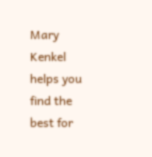Mary Kenkel helps you find the best for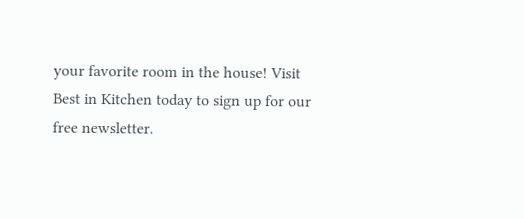your favorite room in the house! Visit Best in Kitchen today to sign up for our free newsletter.